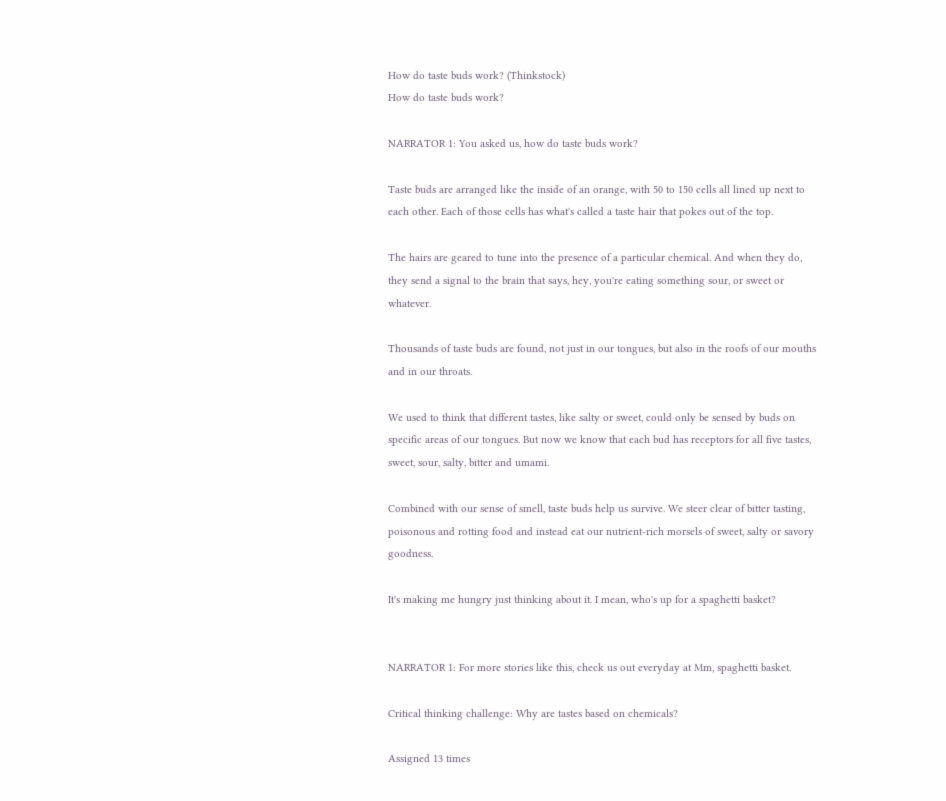How do taste buds work? (Thinkstock)
How do taste buds work?

NARRATOR 1: You asked us, how do taste buds work?

Taste buds are arranged like the inside of an orange, with 50 to 150 cells all lined up next to each other. Each of those cells has what's called a taste hair that pokes out of the top.

The hairs are geared to tune into the presence of a particular chemical. And when they do, they send a signal to the brain that says, hey, you're eating something sour, or sweet or whatever.

Thousands of taste buds are found, not just in our tongues, but also in the roofs of our mouths and in our throats.

We used to think that different tastes, like salty or sweet, could only be sensed by buds on specific areas of our tongues. But now we know that each bud has receptors for all five tastes, sweet, sour, salty, bitter and umami.

Combined with our sense of smell, taste buds help us survive. We steer clear of bitter tasting, poisonous and rotting food and instead eat our nutrient-rich morsels of sweet, salty or savory goodness.

It's making me hungry just thinking about it. I mean, who's up for a spaghetti basket?


NARRATOR 1: For more stories like this, check us out everyday at Mm, spaghetti basket.

Critical thinking challenge: Why are tastes based on chemicals?

Assigned 13 times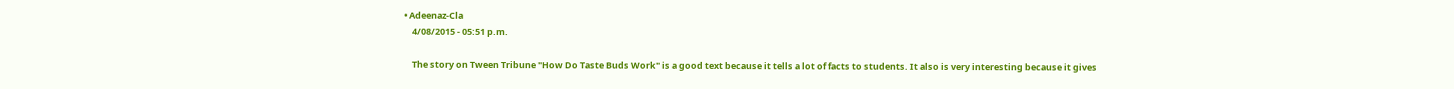• Adeenaz-Cla
    4/08/2015 - 05:51 p.m.

    The story on Tween Tribune "How Do Taste Buds Work" is a good text because it tells a lot of facts to students. It also is very interesting because it gives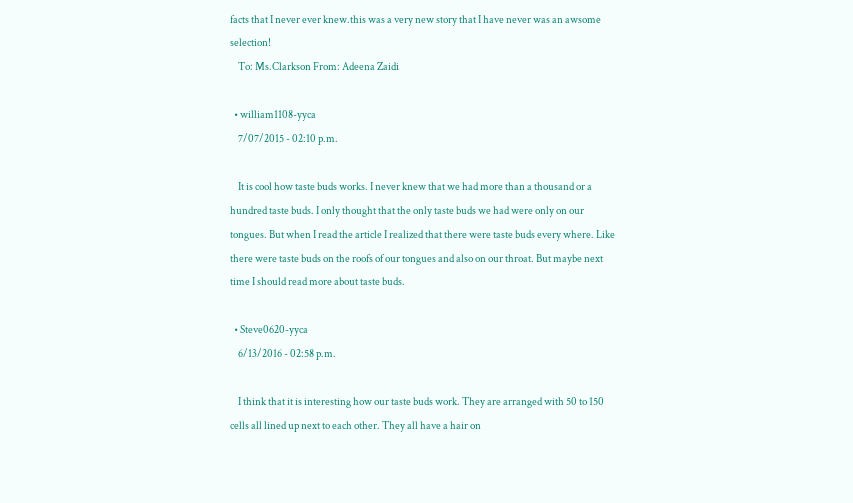facts that I never ever knew.this was a very new story that I have never was an awsome selection!
    To: Ms.Clarkson From: Adeena Zaidi

  • william1108-yyca
    7/07/2015 - 02:10 p.m.

    It is cool how taste buds works. I never knew that we had more than a thousand or a hundred taste buds. I only thought that the only taste buds we had were only on our tongues. But when I read the article I realized that there were taste buds every where. Like there were taste buds on the roofs of our tongues and also on our throat. But maybe next time I should read more about taste buds.

  • Steve0620-yyca
    6/13/2016 - 02:58 p.m.

    I think that it is interesting how our taste buds work. They are arranged with 50 to 150 cells all lined up next to each other. They all have a hair on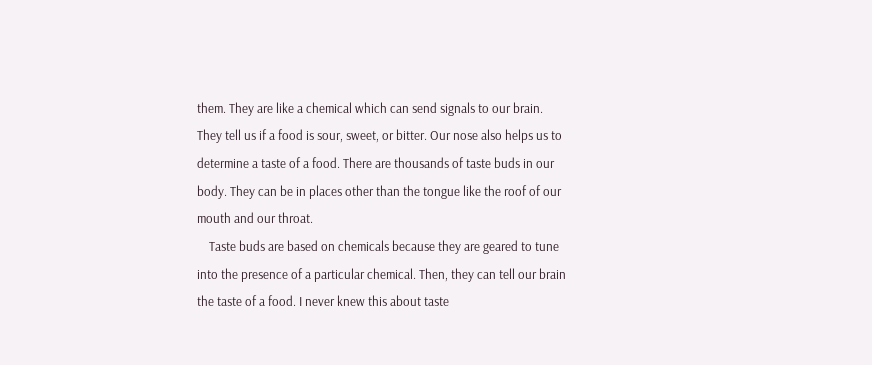them. They are like a chemical which can send signals to our brain. They tell us if a food is sour, sweet, or bitter. Our nose also helps us to determine a taste of a food. There are thousands of taste buds in our body. They can be in places other than the tongue like the roof of our mouth and our throat.
    Taste buds are based on chemicals because they are geared to tune into the presence of a particular chemical. Then, they can tell our brain the taste of a food. I never knew this about taste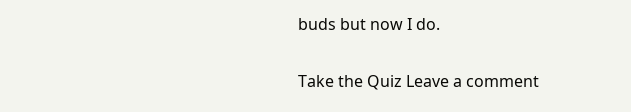buds but now I do.

Take the Quiz Leave a comment